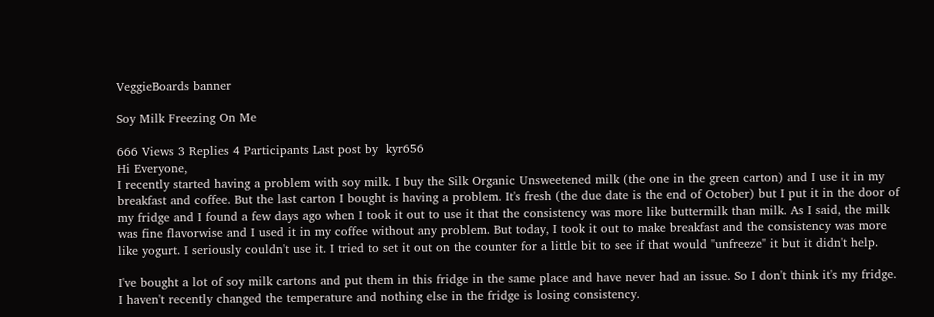VeggieBoards banner

Soy Milk Freezing On Me

666 Views 3 Replies 4 Participants Last post by  kyr656
Hi Everyone,
I recently started having a problem with soy milk. I buy the Silk Organic Unsweetened milk (the one in the green carton) and I use it in my breakfast and coffee. But the last carton I bought is having a problem. It's fresh (the due date is the end of October) but I put it in the door of my fridge and I found a few days ago when I took it out to use it that the consistency was more like buttermilk than milk. As I said, the milk was fine flavorwise and I used it in my coffee without any problem. But today, I took it out to make breakfast and the consistency was more like yogurt. I seriously couldn't use it. I tried to set it out on the counter for a little bit to see if that would "unfreeze" it but it didn't help.

I've bought a lot of soy milk cartons and put them in this fridge in the same place and have never had an issue. So I don't think it's my fridge. I haven't recently changed the temperature and nothing else in the fridge is losing consistency.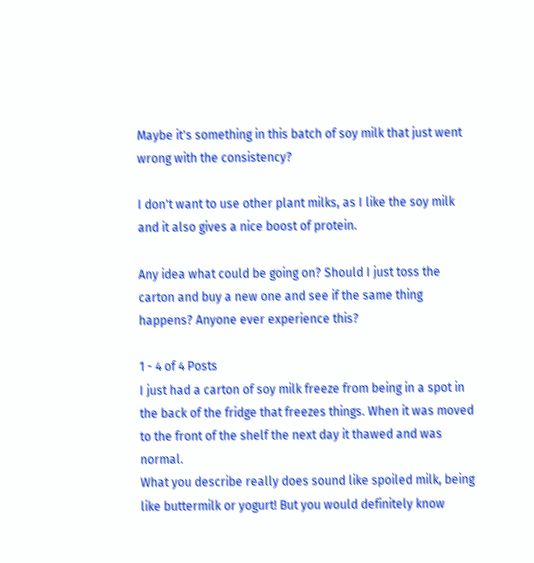Maybe it's something in this batch of soy milk that just went wrong with the consistency?

I don't want to use other plant milks, as I like the soy milk and it also gives a nice boost of protein.

Any idea what could be going on? Should I just toss the carton and buy a new one and see if the same thing happens? Anyone ever experience this?

1 - 4 of 4 Posts
I just had a carton of soy milk freeze from being in a spot in the back of the fridge that freezes things. When it was moved to the front of the shelf the next day it thawed and was normal.
What you describe really does sound like spoiled milk, being like buttermilk or yogurt! But you would definitely know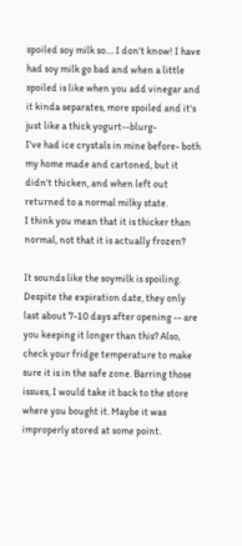spoiled soy milk so.... I don't know! I have had soy milk go bad and when a little spoiled is like when you add vinegar and it kinda separates, more spoiled and it's just like a thick yogurt--blurg-
I've had ice crystals in mine before- both my home made and cartoned, but it didn't thicken, and when left out returned to a normal milky state.
I think you mean that it is thicker than normal, not that it is actually frozen?

It sounds like the soymilk is spoiling. Despite the expiration date, they only last about 7-10 days after opening -- are you keeping it longer than this? Also, check your fridge temperature to make sure it is in the safe zone. Barring those issues, I would take it back to the store where you bought it. Maybe it was improperly stored at some point.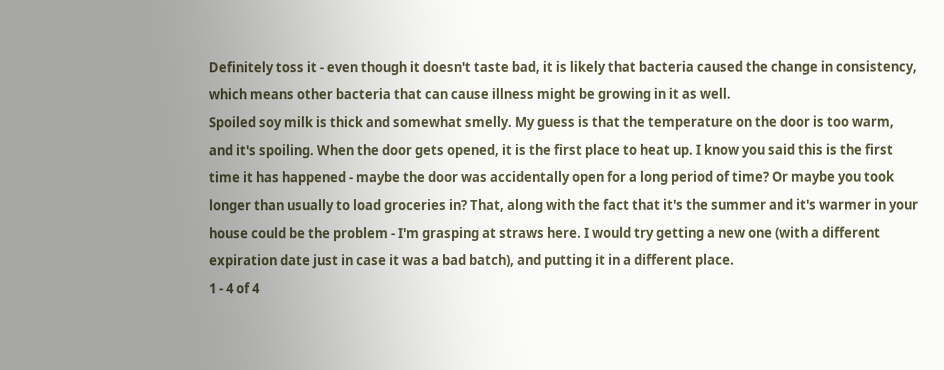Definitely toss it - even though it doesn't taste bad, it is likely that bacteria caused the change in consistency, which means other bacteria that can cause illness might be growing in it as well.
Spoiled soy milk is thick and somewhat smelly. My guess is that the temperature on the door is too warm, and it's spoiling. When the door gets opened, it is the first place to heat up. I know you said this is the first time it has happened - maybe the door was accidentally open for a long period of time? Or maybe you took longer than usually to load groceries in? That, along with the fact that it's the summer and it's warmer in your house could be the problem - I'm grasping at straws here. I would try getting a new one (with a different expiration date just in case it was a bad batch), and putting it in a different place.
1 - 4 of 4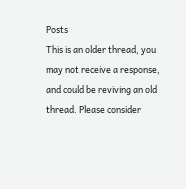Posts
This is an older thread, you may not receive a response, and could be reviving an old thread. Please consider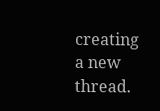creating a new thread.